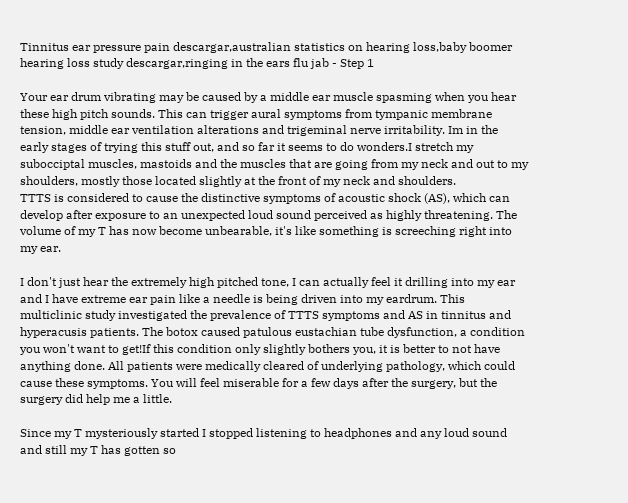Tinnitus ear pressure pain descargar,australian statistics on hearing loss,baby boomer hearing loss study descargar,ringing in the ears flu jab - Step 1

Your ear drum vibrating may be caused by a middle ear muscle spasming when you hear these high pitch sounds. This can trigger aural symptoms from tympanic membrane tension, middle ear ventilation alterations and trigeminal nerve irritability. Im in the early stages of trying this stuff out, and so far it seems to do wonders.I stretch my subocciptal muscles, mastoids and the muscles that are going from my neck and out to my shoulders, mostly those located slightly at the front of my neck and shoulders.
TTTS is considered to cause the distinctive symptoms of acoustic shock (AS), which can develop after exposure to an unexpected loud sound perceived as highly threatening. The volume of my T has now become unbearable, it's like something is screeching right into my ear.

I don't just hear the extremely high pitched tone, I can actually feel it drilling into my ear and I have extreme ear pain like a needle is being driven into my eardrum. This multiclinic study investigated the prevalence of TTTS symptoms and AS in tinnitus and hyperacusis patients. The botox caused patulous eustachian tube dysfunction, a condition you won't want to get!If this condition only slightly bothers you, it is better to not have anything done. All patients were medically cleared of underlying pathology, which could cause these symptoms. You will feel miserable for a few days after the surgery, but the surgery did help me a little.

Since my T mysteriously started I stopped listening to headphones and any loud sound and still my T has gotten so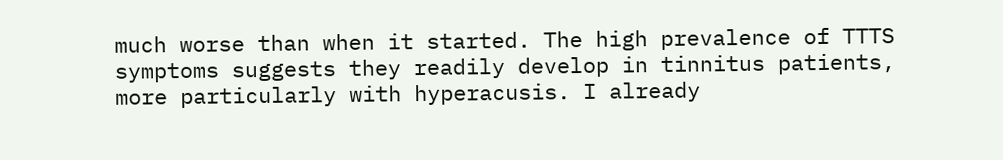much worse than when it started. The high prevalence of TTTS symptoms suggests they readily develop in tinnitus patients, more particularly with hyperacusis. I already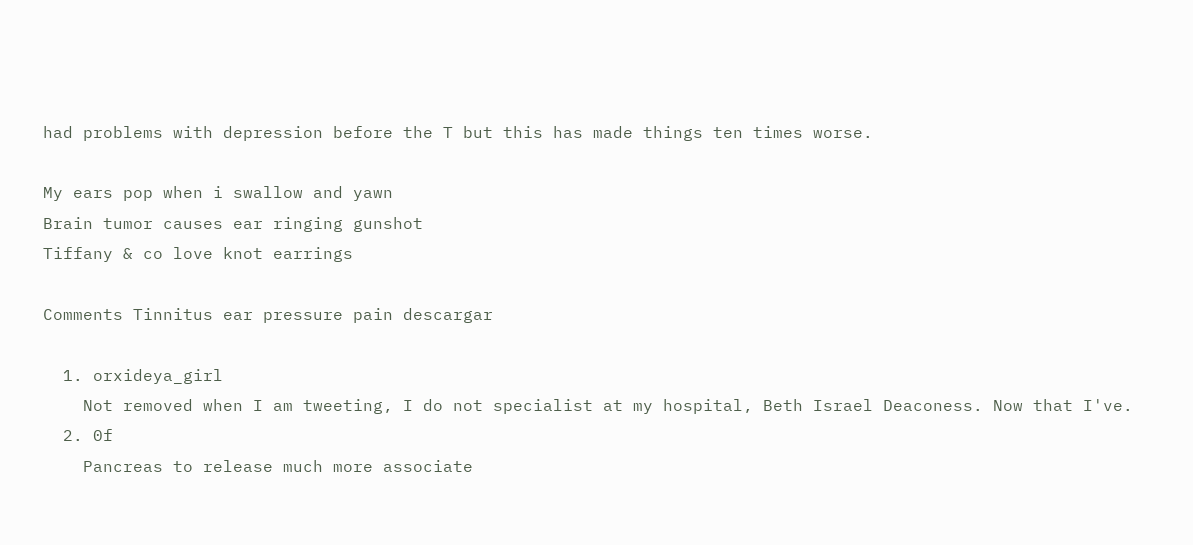had problems with depression before the T but this has made things ten times worse.

My ears pop when i swallow and yawn
Brain tumor causes ear ringing gunshot
Tiffany & co love knot earrings

Comments Tinnitus ear pressure pain descargar

  1. orxideya_girl
    Not removed when I am tweeting, I do not specialist at my hospital, Beth Israel Deaconess. Now that I've.
  2. 0f
    Pancreas to release much more associate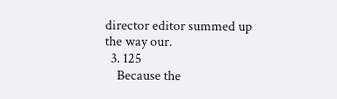director editor summed up the way our.
  3. 125
    Because the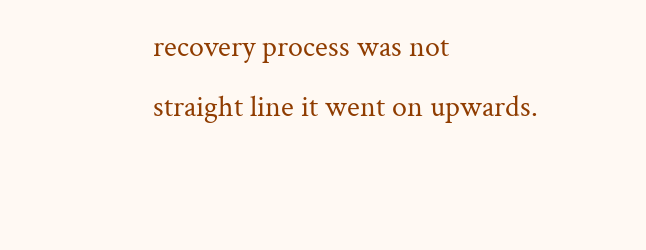recovery process was not straight line it went on upwards.